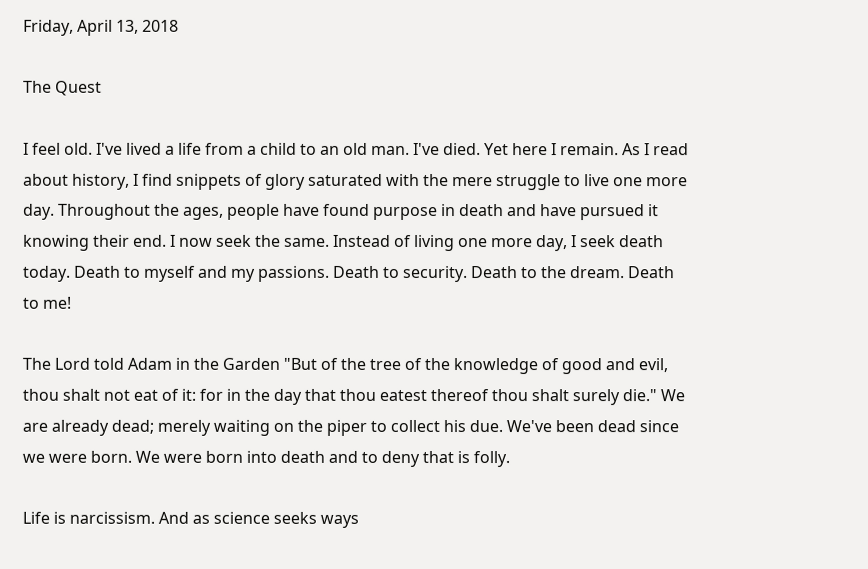Friday, April 13, 2018

The Quest

I feel old. I've lived a life from a child to an old man. I've died. Yet here I remain. As I read about history, I find snippets of glory saturated with the mere struggle to live one more day. Throughout the ages, people have found purpose in death and have pursued it knowing their end. I now seek the same. Instead of living one more day, I seek death today. Death to myself and my passions. Death to security. Death to the dream. Death to me!

The Lord told Adam in the Garden "But of the tree of the knowledge of good and evil, thou shalt not eat of it: for in the day that thou eatest thereof thou shalt surely die." We are already dead; merely waiting on the piper to collect his due. We've been dead since we were born. We were born into death and to deny that is folly.

Life is narcissism. And as science seeks ways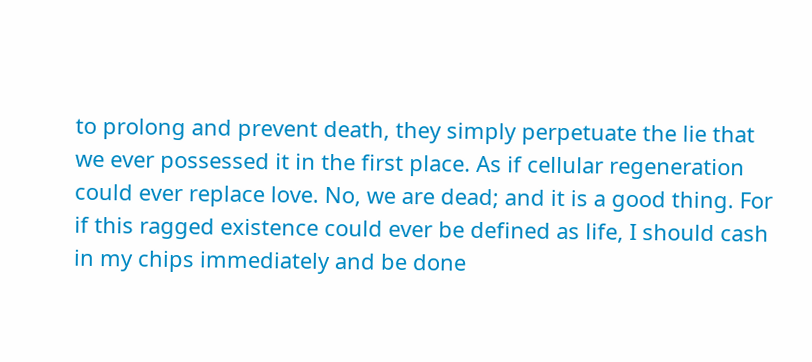to prolong and prevent death, they simply perpetuate the lie that we ever possessed it in the first place. As if cellular regeneration could ever replace love. No, we are dead; and it is a good thing. For if this ragged existence could ever be defined as life, I should cash in my chips immediately and be done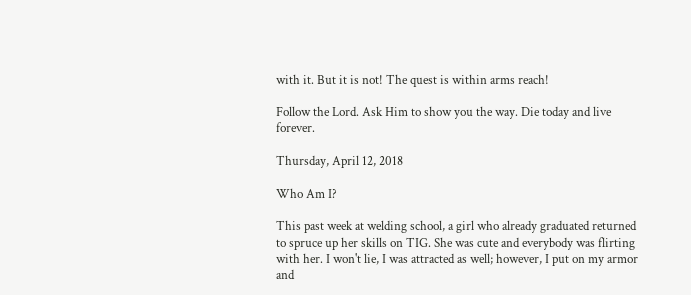with it. But it is not! The quest is within arms reach!

Follow the Lord. Ask Him to show you the way. Die today and live forever.

Thursday, April 12, 2018

Who Am I?

This past week at welding school, a girl who already graduated returned to spruce up her skills on TIG. She was cute and everybody was flirting with her. I won't lie, I was attracted as well; however, I put on my armor and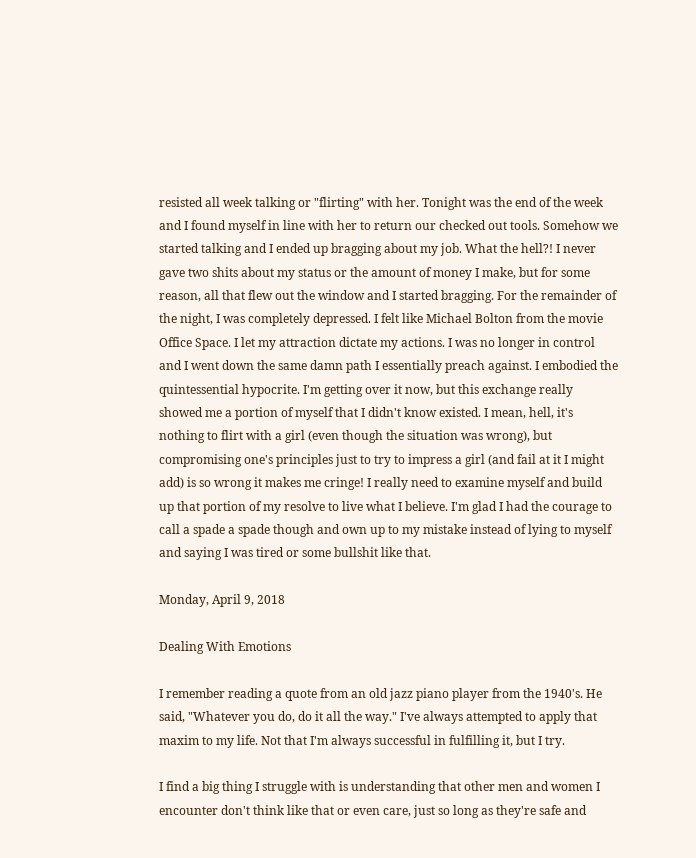resisted all week talking or "flirting" with her. Tonight was the end of the week and I found myself in line with her to return our checked out tools. Somehow we started talking and I ended up bragging about my job. What the hell?! I never gave two shits about my status or the amount of money I make, but for some reason, all that flew out the window and I started bragging. For the remainder of the night, I was completely depressed. I felt like Michael Bolton from the movie Office Space. I let my attraction dictate my actions. I was no longer in control and I went down the same damn path I essentially preach against. I embodied the quintessential hypocrite. I'm getting over it now, but this exchange really showed me a portion of myself that I didn't know existed. I mean, hell, it's nothing to flirt with a girl (even though the situation was wrong), but compromising one's principles just to try to impress a girl (and fail at it I might add) is so wrong it makes me cringe! I really need to examine myself and build up that portion of my resolve to live what I believe. I'm glad I had the courage to call a spade a spade though and own up to my mistake instead of lying to myself and saying I was tired or some bullshit like that.

Monday, April 9, 2018

Dealing With Emotions

I remember reading a quote from an old jazz piano player from the 1940's. He said, "Whatever you do, do it all the way." I've always attempted to apply that maxim to my life. Not that I'm always successful in fulfilling it, but I try.

I find a big thing I struggle with is understanding that other men and women I encounter don't think like that or even care, just so long as they're safe and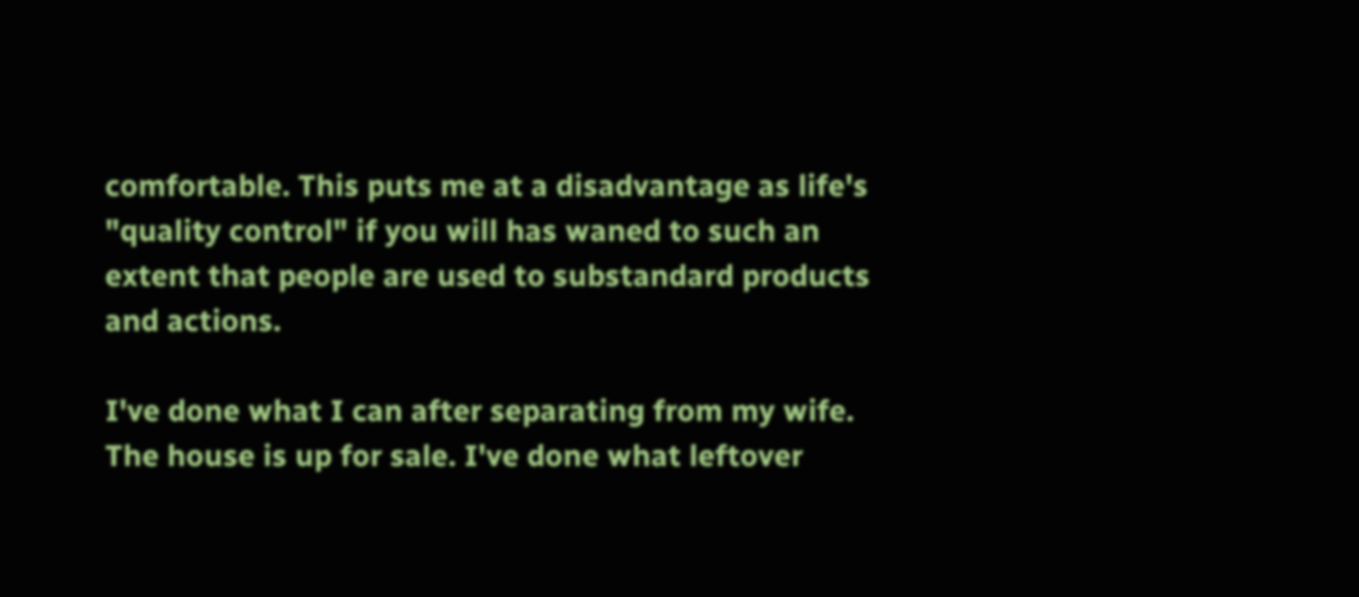comfortable. This puts me at a disadvantage as life's "quality control" if you will has waned to such an extent that people are used to substandard products and actions.

I've done what I can after separating from my wife. The house is up for sale. I've done what leftover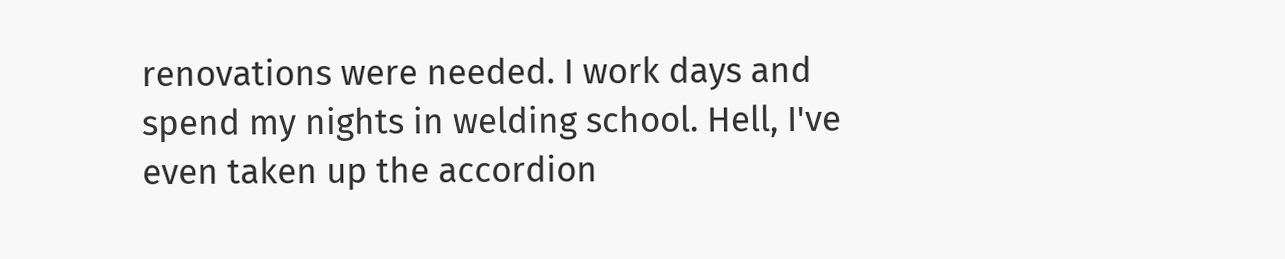renovations were needed. I work days and spend my nights in welding school. Hell, I've even taken up the accordion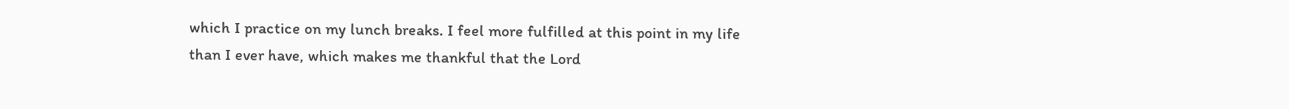which I practice on my lunch breaks. I feel more fulfilled at this point in my life than I ever have, which makes me thankful that the Lord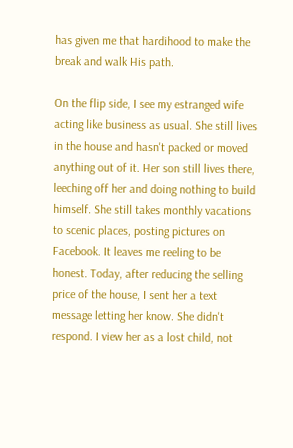has given me that hardihood to make the break and walk His path.

On the flip side, I see my estranged wife acting like business as usual. She still lives in the house and hasn't packed or moved anything out of it. Her son still lives there, leeching off her and doing nothing to build himself. She still takes monthly vacations to scenic places, posting pictures on Facebook. It leaves me reeling to be honest. Today, after reducing the selling price of the house, I sent her a text message letting her know. She didn't respond. I view her as a lost child, not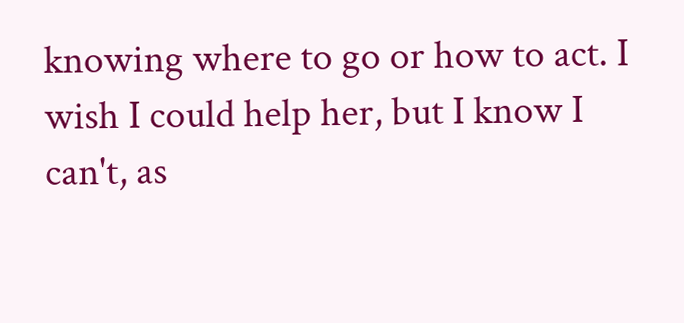knowing where to go or how to act. I wish I could help her, but I know I can't, as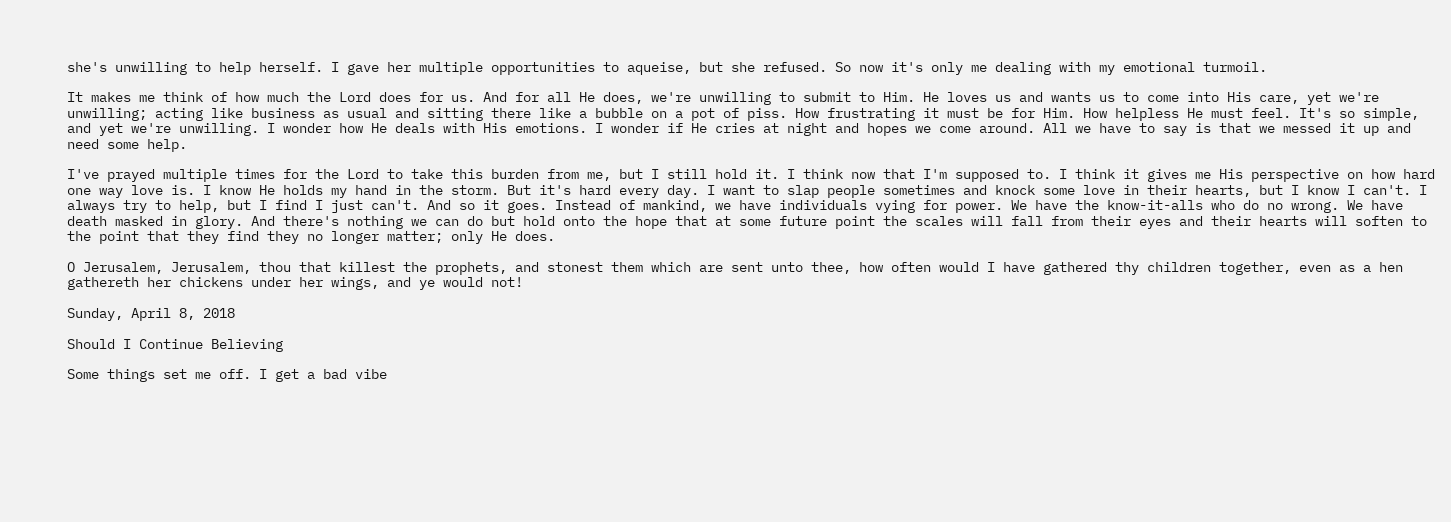she's unwilling to help herself. I gave her multiple opportunities to aqueise, but she refused. So now it's only me dealing with my emotional turmoil.

It makes me think of how much the Lord does for us. And for all He does, we're unwilling to submit to Him. He loves us and wants us to come into His care, yet we're unwilling; acting like business as usual and sitting there like a bubble on a pot of piss. How frustrating it must be for Him. How helpless He must feel. It's so simple, and yet we're unwilling. I wonder how He deals with His emotions. I wonder if He cries at night and hopes we come around. All we have to say is that we messed it up and need some help.

I've prayed multiple times for the Lord to take this burden from me, but I still hold it. I think now that I'm supposed to. I think it gives me His perspective on how hard one way love is. I know He holds my hand in the storm. But it's hard every day. I want to slap people sometimes and knock some love in their hearts, but I know I can't. I always try to help, but I find I just can't. And so it goes. Instead of mankind, we have individuals vying for power. We have the know-it-alls who do no wrong. We have death masked in glory. And there's nothing we can do but hold onto the hope that at some future point the scales will fall from their eyes and their hearts will soften to the point that they find they no longer matter; only He does.

O Jerusalem, Jerusalem, thou that killest the prophets, and stonest them which are sent unto thee, how often would I have gathered thy children together, even as a hen gathereth her chickens under her wings, and ye would not!

Sunday, April 8, 2018

Should I Continue Believing

Some things set me off. I get a bad vibe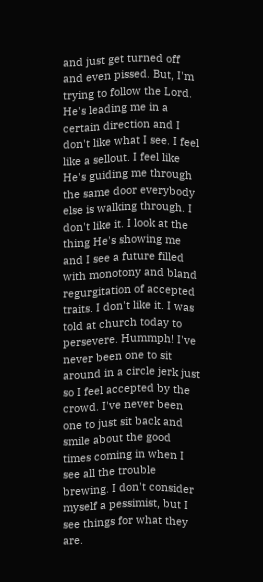and just get turned off and even pissed. But, I'm trying to follow the Lord. He's leading me in a certain direction and I don't like what I see. I feel like a sellout. I feel like He's guiding me through the same door everybody else is walking through. I don't like it. I look at the thing He's showing me and I see a future filled with monotony and bland regurgitation of accepted traits. I don't like it. I was told at church today to persevere. Hummph! I've never been one to sit around in a circle jerk just so I feel accepted by the crowd. I've never been one to just sit back and smile about the good times coming in when I see all the trouble brewing. I don't consider myself a pessimist, but I see things for what they are.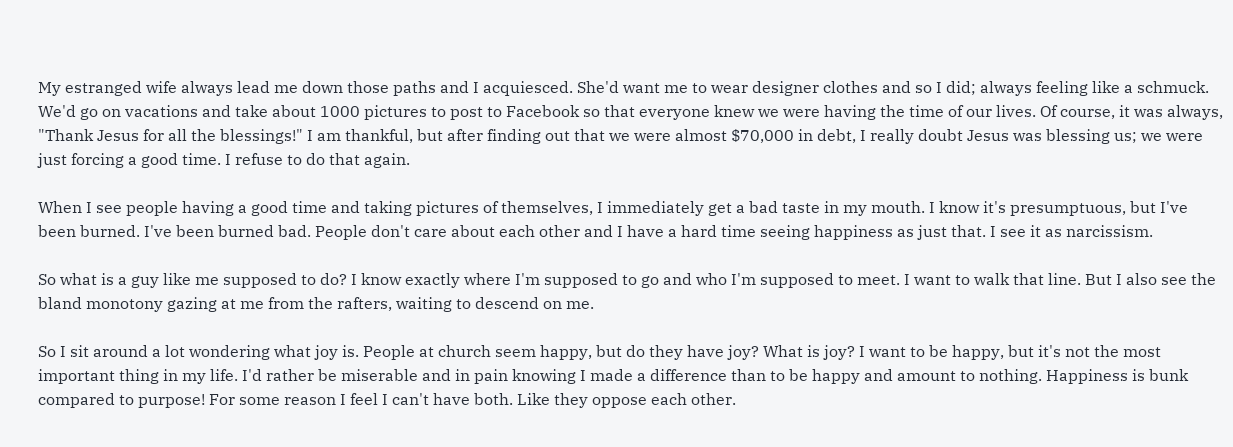My estranged wife always lead me down those paths and I acquiesced. She'd want me to wear designer clothes and so I did; always feeling like a schmuck. We'd go on vacations and take about 1000 pictures to post to Facebook so that everyone knew we were having the time of our lives. Of course, it was always, "Thank Jesus for all the blessings!" I am thankful, but after finding out that we were almost $70,000 in debt, I really doubt Jesus was blessing us; we were just forcing a good time. I refuse to do that again.

When I see people having a good time and taking pictures of themselves, I immediately get a bad taste in my mouth. I know it's presumptuous, but I've been burned. I've been burned bad. People don't care about each other and I have a hard time seeing happiness as just that. I see it as narcissism.

So what is a guy like me supposed to do? I know exactly where I'm supposed to go and who I'm supposed to meet. I want to walk that line. But I also see the bland monotony gazing at me from the rafters, waiting to descend on me.

So I sit around a lot wondering what joy is. People at church seem happy, but do they have joy? What is joy? I want to be happy, but it's not the most important thing in my life. I'd rather be miserable and in pain knowing I made a difference than to be happy and amount to nothing. Happiness is bunk compared to purpose! For some reason I feel I can't have both. Like they oppose each other.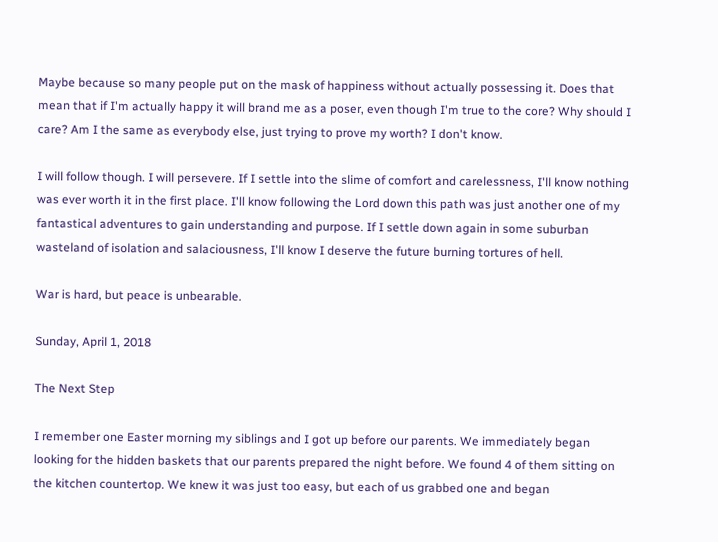Maybe because so many people put on the mask of happiness without actually possessing it. Does that mean that if I'm actually happy it will brand me as a poser, even though I'm true to the core? Why should I care? Am I the same as everybody else, just trying to prove my worth? I don't know.

I will follow though. I will persevere. If I settle into the slime of comfort and carelessness, I'll know nothing was ever worth it in the first place. I'll know following the Lord down this path was just another one of my fantastical adventures to gain understanding and purpose. If I settle down again in some suburban wasteland of isolation and salaciousness, I'll know I deserve the future burning tortures of hell.

War is hard, but peace is unbearable.

Sunday, April 1, 2018

The Next Step

I remember one Easter morning my siblings and I got up before our parents. We immediately began looking for the hidden baskets that our parents prepared the night before. We found 4 of them sitting on the kitchen countertop. We knew it was just too easy, but each of us grabbed one and began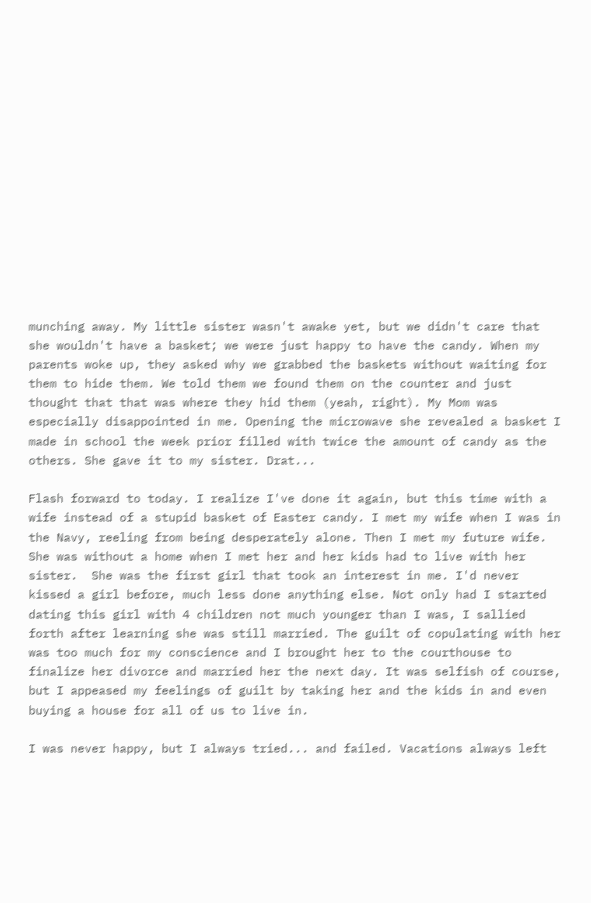munching away. My little sister wasn't awake yet, but we didn't care that she wouldn't have a basket; we were just happy to have the candy. When my parents woke up, they asked why we grabbed the baskets without waiting for them to hide them. We told them we found them on the counter and just thought that that was where they hid them (yeah, right). My Mom was especially disappointed in me. Opening the microwave she revealed a basket I made in school the week prior filled with twice the amount of candy as the others. She gave it to my sister. Drat...

Flash forward to today. I realize I've done it again, but this time with a wife instead of a stupid basket of Easter candy. I met my wife when I was in the Navy, reeling from being desperately alone. Then I met my future wife. She was without a home when I met her and her kids had to live with her sister.  She was the first girl that took an interest in me. I'd never kissed a girl before, much less done anything else. Not only had I started dating this girl with 4 children not much younger than I was, I sallied forth after learning she was still married. The guilt of copulating with her was too much for my conscience and I brought her to the courthouse to finalize her divorce and married her the next day. It was selfish of course, but I appeased my feelings of guilt by taking her and the kids in and even buying a house for all of us to live in.

I was never happy, but I always tried... and failed. Vacations always left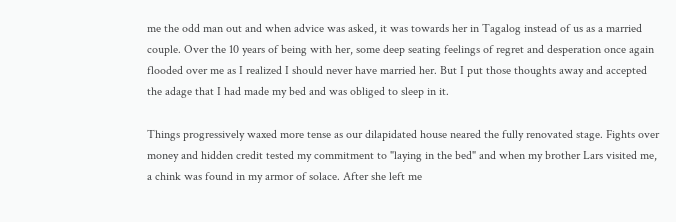me the odd man out and when advice was asked, it was towards her in Tagalog instead of us as a married couple. Over the 10 years of being with her, some deep seating feelings of regret and desperation once again flooded over me as I realized I should never have married her. But I put those thoughts away and accepted the adage that I had made my bed and was obliged to sleep in it.

Things progressively waxed more tense as our dilapidated house neared the fully renovated stage. Fights over money and hidden credit tested my commitment to "laying in the bed" and when my brother Lars visited me, a chink was found in my armor of solace. After she left me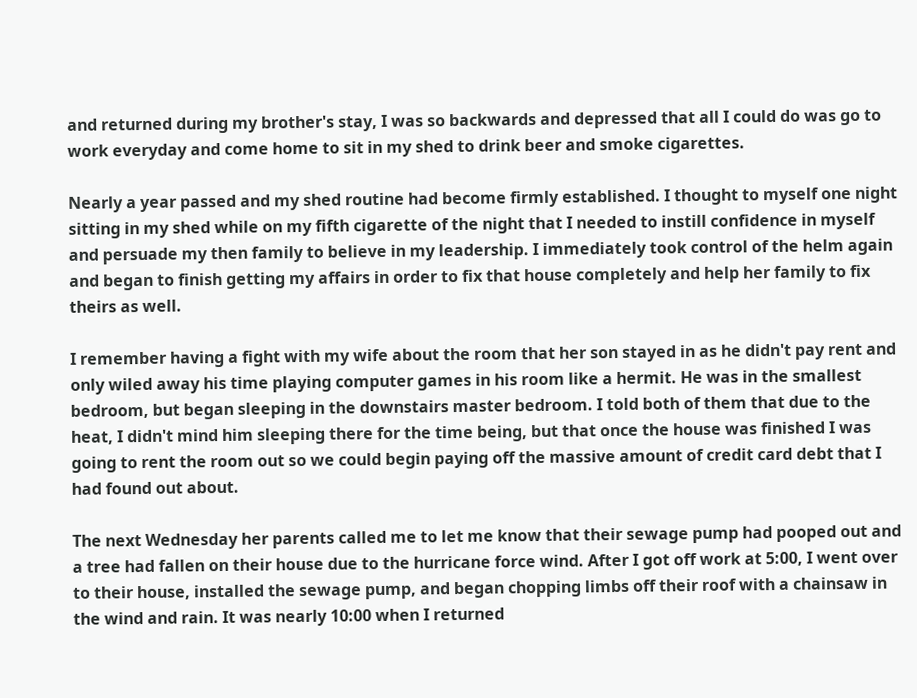and returned during my brother's stay, I was so backwards and depressed that all I could do was go to work everyday and come home to sit in my shed to drink beer and smoke cigarettes.

Nearly a year passed and my shed routine had become firmly established. I thought to myself one night sitting in my shed while on my fifth cigarette of the night that I needed to instill confidence in myself and persuade my then family to believe in my leadership. I immediately took control of the helm again and began to finish getting my affairs in order to fix that house completely and help her family to fix theirs as well.

I remember having a fight with my wife about the room that her son stayed in as he didn't pay rent and only wiled away his time playing computer games in his room like a hermit. He was in the smallest bedroom, but began sleeping in the downstairs master bedroom. I told both of them that due to the heat, I didn't mind him sleeping there for the time being, but that once the house was finished I was going to rent the room out so we could begin paying off the massive amount of credit card debt that I had found out about.

The next Wednesday her parents called me to let me know that their sewage pump had pooped out and a tree had fallen on their house due to the hurricane force wind. After I got off work at 5:00, I went over to their house, installed the sewage pump, and began chopping limbs off their roof with a chainsaw in the wind and rain. It was nearly 10:00 when I returned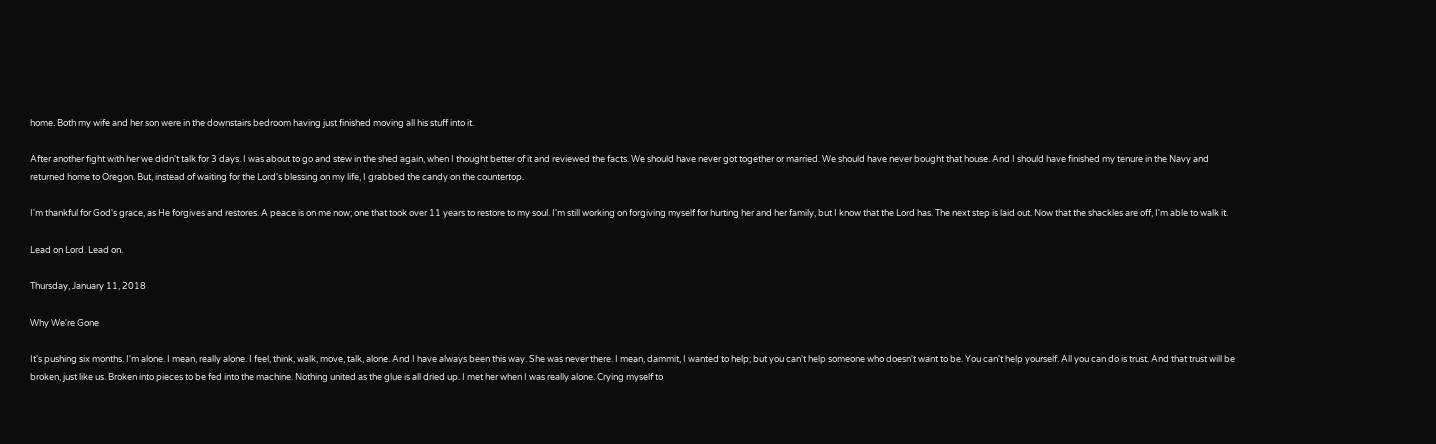home. Both my wife and her son were in the downstairs bedroom having just finished moving all his stuff into it.

After another fight with her we didn't talk for 3 days. I was about to go and stew in the shed again, when I thought better of it and reviewed the facts. We should have never got together or married. We should have never bought that house. And I should have finished my tenure in the Navy and returned home to Oregon. But, instead of waiting for the Lord's blessing on my life, I grabbed the candy on the countertop.

I'm thankful for God's grace, as He forgives and restores. A peace is on me now; one that took over 11 years to restore to my soul. I'm still working on forgiving myself for hurting her and her family, but I know that the Lord has. The next step is laid out. Now that the shackles are off, I'm able to walk it.

Lead on Lord. Lead on.

Thursday, January 11, 2018

Why We're Gone

It's pushing six months. I'm alone. I mean, really alone. I feel, think, walk, move, talk, alone. And I have always been this way. She was never there. I mean, dammit, I wanted to help; but you can't help someone who doesn't want to be. You can't help yourself. All you can do is trust. And that trust will be broken, just like us. Broken into pieces to be fed into the machine. Nothing united as the glue is all dried up. I met her when I was really alone. Crying myself to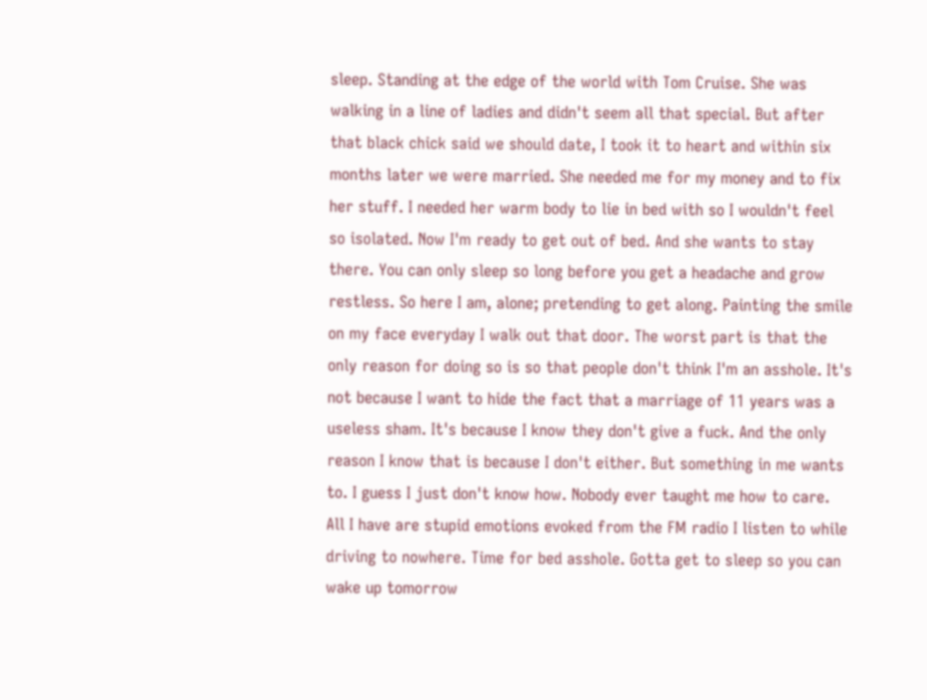sleep. Standing at the edge of the world with Tom Cruise. She was walking in a line of ladies and didn't seem all that special. But after that black chick said we should date, I took it to heart and within six months later we were married. She needed me for my money and to fix her stuff. I needed her warm body to lie in bed with so I wouldn't feel so isolated. Now I'm ready to get out of bed. And she wants to stay there. You can only sleep so long before you get a headache and grow restless. So here I am, alone; pretending to get along. Painting the smile on my face everyday I walk out that door. The worst part is that the only reason for doing so is so that people don't think I'm an asshole. It's not because I want to hide the fact that a marriage of 11 years was a useless sham. It's because I know they don't give a fuck. And the only reason I know that is because I don't either. But something in me wants to. I guess I just don't know how. Nobody ever taught me how to care. All I have are stupid emotions evoked from the FM radio I listen to while driving to nowhere. Time for bed asshole. Gotta get to sleep so you can wake up tomorrow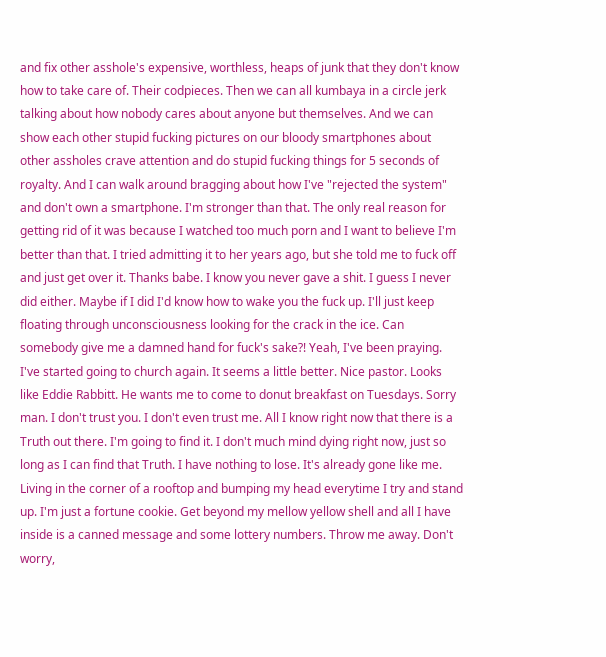and fix other asshole's expensive, worthless, heaps of junk that they don't know how to take care of. Their codpieces. Then we can all kumbaya in a circle jerk talking about how nobody cares about anyone but themselves. And we can show each other stupid fucking pictures on our bloody smartphones about other assholes crave attention and do stupid fucking things for 5 seconds of royalty. And I can walk around bragging about how I've "rejected the system" and don't own a smartphone. I'm stronger than that. The only real reason for getting rid of it was because I watched too much porn and I want to believe I'm better than that. I tried admitting it to her years ago, but she told me to fuck off and just get over it. Thanks babe. I know you never gave a shit. I guess I never did either. Maybe if I did I'd know how to wake you the fuck up. I'll just keep floating through unconsciousness looking for the crack in the ice. Can somebody give me a damned hand for fuck's sake?! Yeah, I've been praying. I've started going to church again. It seems a little better. Nice pastor. Looks like Eddie Rabbitt. He wants me to come to donut breakfast on Tuesdays. Sorry man. I don't trust you. I don't even trust me. All I know right now that there is a Truth out there. I'm going to find it. I don't much mind dying right now, just so long as I can find that Truth. I have nothing to lose. It's already gone like me. Living in the corner of a rooftop and bumping my head everytime I try and stand up. I'm just a fortune cookie. Get beyond my mellow yellow shell and all I have inside is a canned message and some lottery numbers. Throw me away. Don't worry,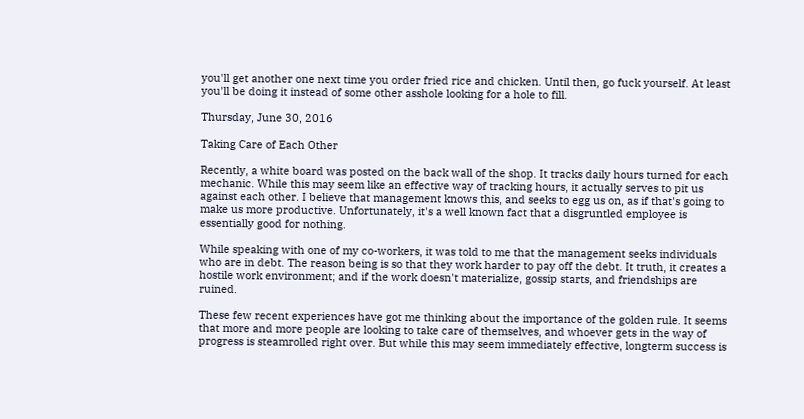you'll get another one next time you order fried rice and chicken. Until then, go fuck yourself. At least you'll be doing it instead of some other asshole looking for a hole to fill.

Thursday, June 30, 2016

Taking Care of Each Other

Recently, a white board was posted on the back wall of the shop. It tracks daily hours turned for each mechanic. While this may seem like an effective way of tracking hours, it actually serves to pit us against each other. I believe that management knows this, and seeks to egg us on, as if that's going to make us more productive. Unfortunately, it's a well known fact that a disgruntled employee is essentially good for nothing.

While speaking with one of my co-workers, it was told to me that the management seeks individuals who are in debt. The reason being is so that they work harder to pay off the debt. It truth, it creates a hostile work environment; and if the work doesn't materialize, gossip starts, and friendships are ruined.

These few recent experiences have got me thinking about the importance of the golden rule. It seems that more and more people are looking to take care of themselves, and whoever gets in the way of progress is steamrolled right over. But while this may seem immediately effective, longterm success is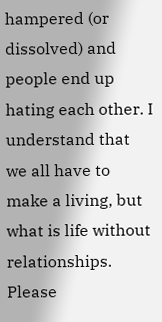hampered (or dissolved) and people end up hating each other. I understand that we all have to make a living, but what is life without relationships. Please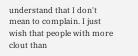understand that I don't mean to complain. I just wish that people with more clout than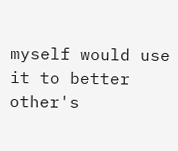myself would use it to better other's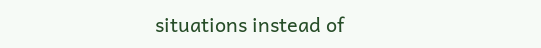situations instead of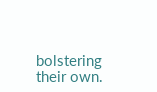bolstering their own.